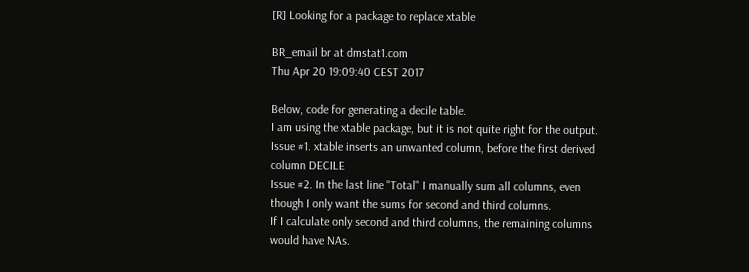[R] Looking for a package to replace xtable

BR_email br at dmstat1.com
Thu Apr 20 19:09:40 CEST 2017

Below, code for generating a decile table.
I am using the xtable package, but it is not quite right for the output.
Issue #1. xtable inserts an unwanted column, before the first derived
column DECILE
Issue #2. In the last line "Total" I manually sum all columns, even
though I only want the sums for second and third columns.
If I calculate only second and third columns, the remaining columns
would have NAs.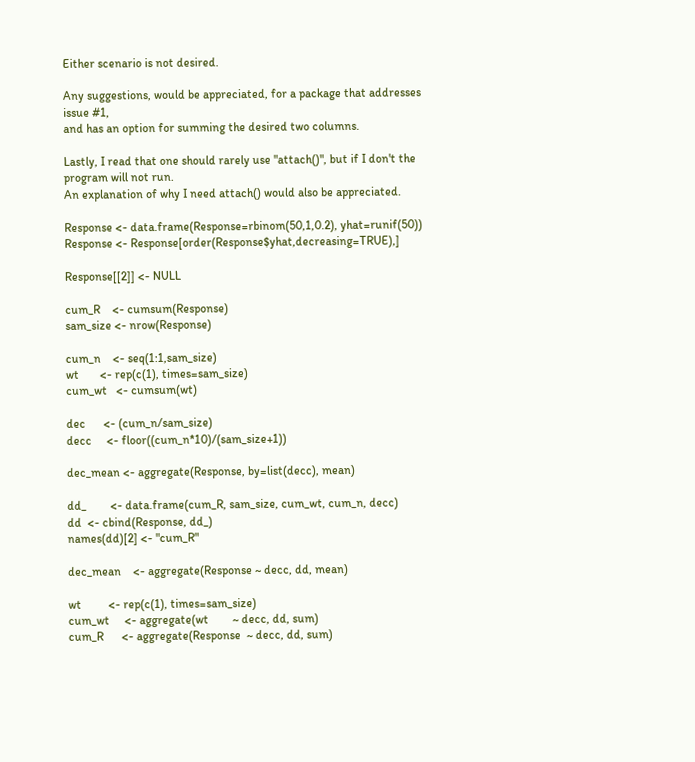Either scenario is not desired.

Any suggestions, would be appreciated, for a package that addresses
issue #1,
and has an option for summing the desired two columns.

Lastly, I read that one should rarely use "attach()", but if I don't the
program will not run.
An explanation of why I need attach() would also be appreciated.

Response <- data.frame(Response=rbinom(50,1,0.2), yhat=runif(50))
Response <- Response[order(Response$yhat,decreasing=TRUE),]

Response[[2]] <- NULL

cum_R    <- cumsum(Response)
sam_size <- nrow(Response)

cum_n    <- seq(1:1,sam_size)
wt       <- rep(c(1), times=sam_size)
cum_wt   <- cumsum(wt)

dec      <- (cum_n/sam_size)
decc     <- floor((cum_n*10)/(sam_size+1))

dec_mean <- aggregate(Response, by=list(decc), mean)

dd_        <- data.frame(cum_R, sam_size, cum_wt, cum_n, decc)
dd  <- cbind(Response, dd_)
names(dd)[2] <- "cum_R"

dec_mean    <- aggregate(Response ~ decc, dd, mean)

wt         <- rep(c(1), times=sam_size)
cum_wt     <- aggregate(wt        ~ decc, dd, sum)
cum_R      <- aggregate(Response  ~ decc, dd, sum)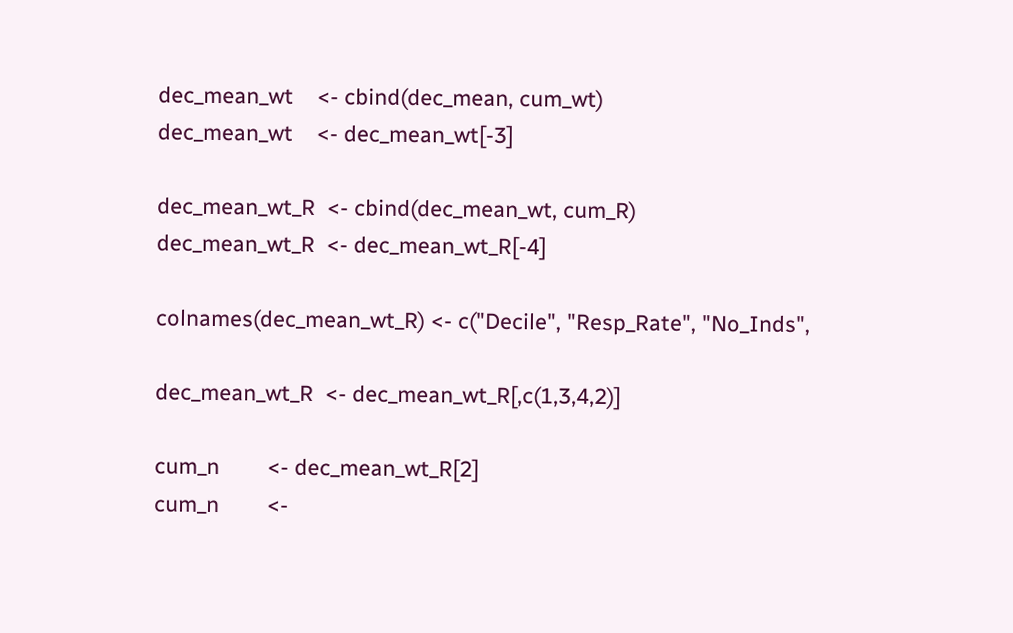dec_mean_wt    <- cbind(dec_mean, cum_wt)
dec_mean_wt    <- dec_mean_wt[-3]

dec_mean_wt_R  <- cbind(dec_mean_wt, cum_R)
dec_mean_wt_R  <- dec_mean_wt_R[-4]

colnames(dec_mean_wt_R) <- c("Decile", "Resp_Rate", "No_Inds",

dec_mean_wt_R  <- dec_mean_wt_R[,c(1,3,4,2)]

cum_n        <- dec_mean_wt_R[2]
cum_n        <-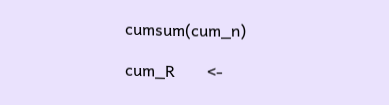cumsum(cum_n)

cum_R        <-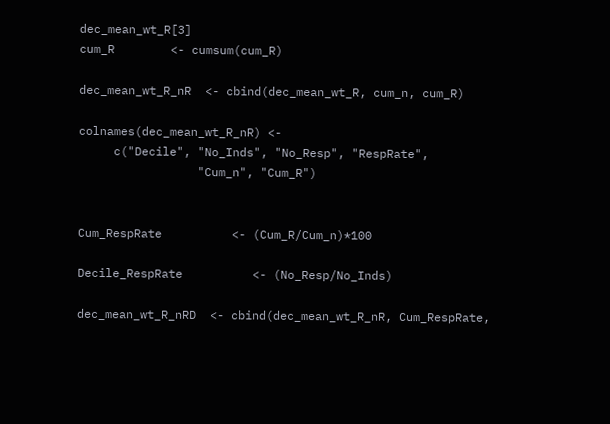dec_mean_wt_R[3]
cum_R        <- cumsum(cum_R)

dec_mean_wt_R_nR  <- cbind(dec_mean_wt_R, cum_n, cum_R)

colnames(dec_mean_wt_R_nR) <-
     c("Decile", "No_Inds", "No_Resp", "RespRate",
                 "Cum_n", "Cum_R")


Cum_RespRate          <- (Cum_R/Cum_n)*100

Decile_RespRate          <- (No_Resp/No_Inds)

dec_mean_wt_R_nRD  <- cbind(dec_mean_wt_R_nR, Cum_RespRate,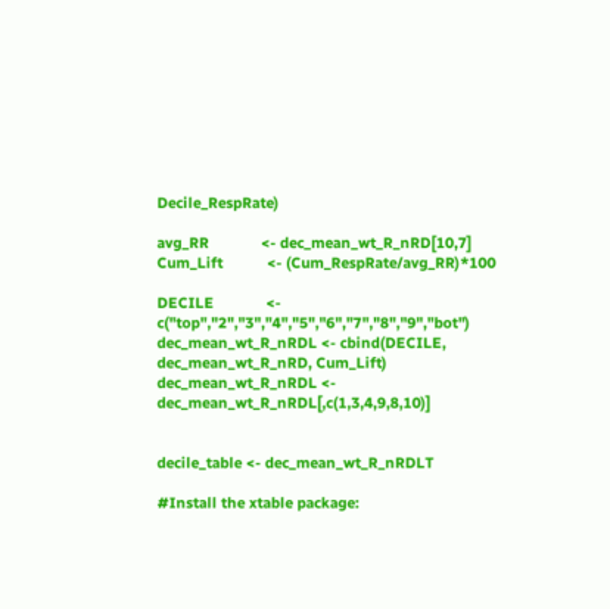Decile_RespRate)

avg_RR             <- dec_mean_wt_R_nRD[10,7]
Cum_Lift           <- (Cum_RespRate/avg_RR)*100

DECILE             <- c("top","2","3","4","5","6","7","8","9","bot")
dec_mean_wt_R_nRDL <- cbind(DECILE, dec_mean_wt_R_nRD, Cum_Lift)
dec_mean_wt_R_nRDL <- dec_mean_wt_R_nRDL[,c(1,3,4,9,8,10)]


decile_table <- dec_mean_wt_R_nRDLT

#Install the xtable package: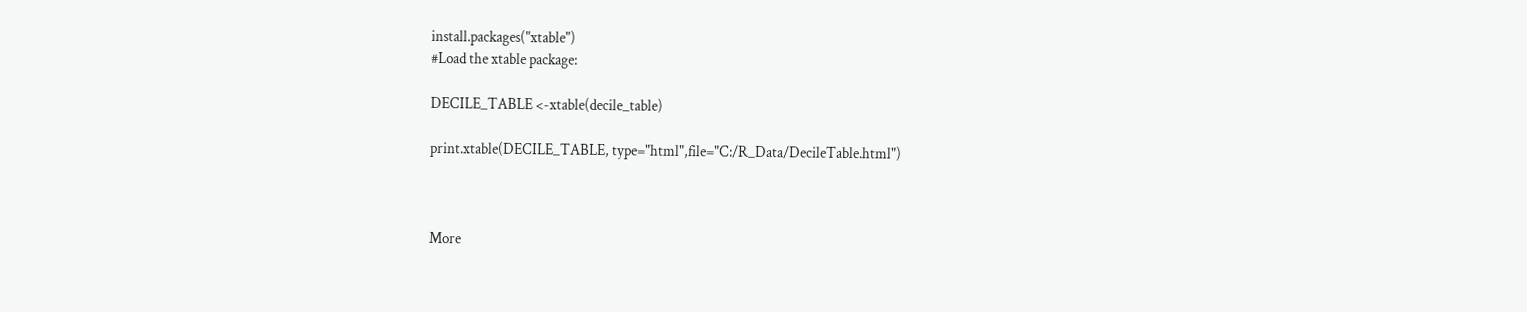install.packages("xtable")
#Load the xtable package:

DECILE_TABLE <-xtable(decile_table)

print.xtable(DECILE_TABLE, type="html",file="C:/R_Data/DecileTable.html")



More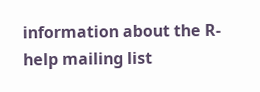information about the R-help mailing list